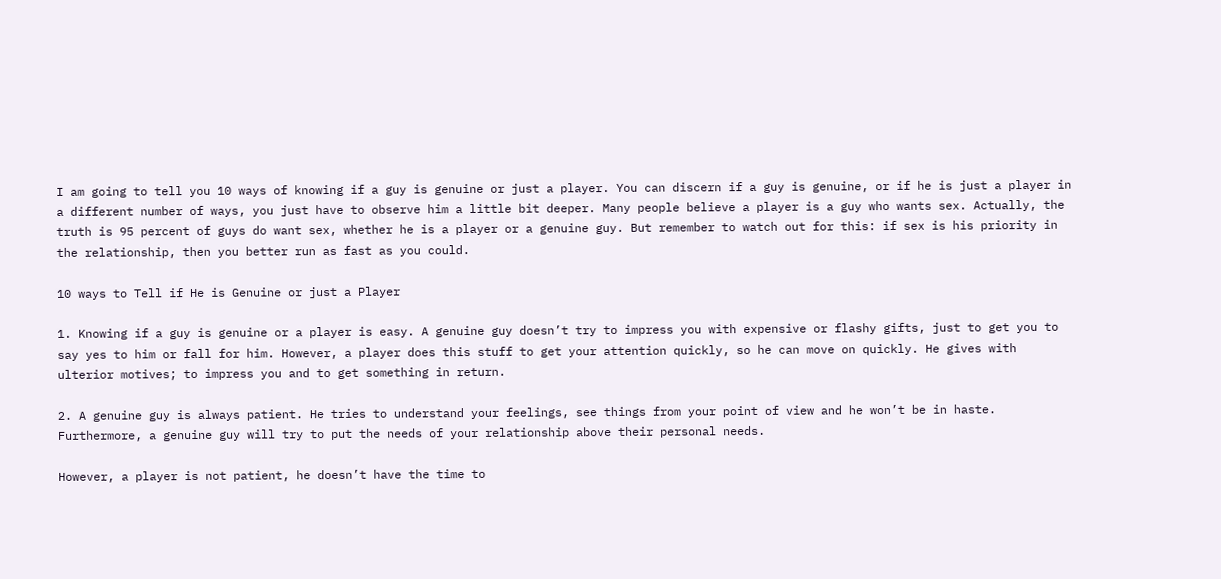I am going to tell you 10 ways of knowing if a guy is genuine or just a player. You can discern if a guy is genuine, or if he is just a player in a different number of ways, you just have to observe him a little bit deeper. Many people believe a player is a guy who wants sex. Actually, the truth is 95 percent of guys do want sex, whether he is a player or a genuine guy. But remember to watch out for this: if sex is his priority in the relationship, then you better run as fast as you could.

10 ways to Tell if He is Genuine or just a Player

1. Knowing if a guy is genuine or a player is easy. A genuine guy doesn’t try to impress you with expensive or flashy gifts, just to get you to say yes to him or fall for him. However, a player does this stuff to get your attention quickly, so he can move on quickly. He gives with ulterior motives; to impress you and to get something in return.

2. A genuine guy is always patient. He tries to understand your feelings, see things from your point of view and he won’t be in haste. Furthermore, a genuine guy will try to put the needs of your relationship above their personal needs.

However, a player is not patient, he doesn’t have the time to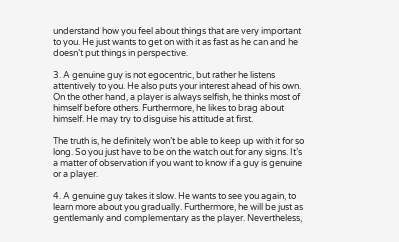understand how you feel about things that are very important to you. He just wants to get on with it as fast as he can and he doesn’t put things in perspective.

3. A genuine guy is not egocentric, but rather he listens attentively to you. He also puts your interest ahead of his own. On the other hand, a player is always selfish, he thinks most of himself before others. Furthermore, he likes to brag about himself. He may try to disguise his attitude at first.

The truth is, he definitely won’t be able to keep up with it for so long. So you just have to be on the watch out for any signs. It’s a matter of observation if you want to know if a guy is genuine or a player.

4. A genuine guy takes it slow. He wants to see you again, to learn more about you gradually. Furthermore, he will be just as gentlemanly and complementary as the player. Nevertheless,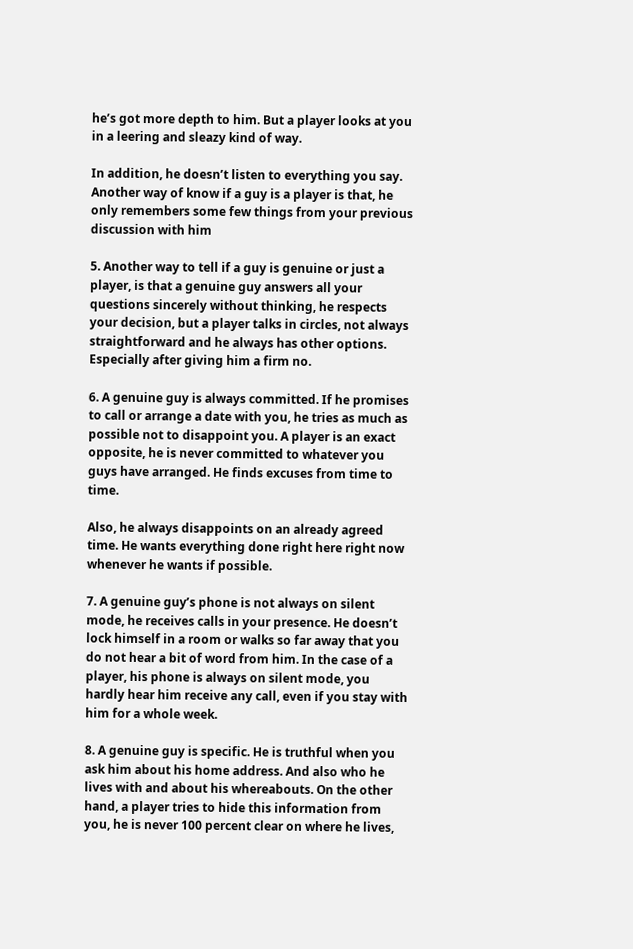he’s got more depth to him. But a player looks at you in a leering and sleazy kind of way.

In addition, he doesn’t listen to everything you say. Another way of know if a guy is a player is that, he only remembers some few things from your previous discussion with him

5. Another way to tell if a guy is genuine or just a player, is that a genuine guy answers all your questions sincerely without thinking, he respects your decision, but a player talks in circles, not always straightforward and he always has other options. Especially after giving him a firm no.

6. A genuine guy is always committed. If he promises to call or arrange a date with you, he tries as much as possible not to disappoint you. A player is an exact opposite, he is never committed to whatever you guys have arranged. He finds excuses from time to time.

Also, he always disappoints on an already agreed time. He wants everything done right here right now whenever he wants if possible.

7. A genuine guy’s phone is not always on silent mode, he receives calls in your presence. He doesn’t lock himself in a room or walks so far away that you do not hear a bit of word from him. In the case of a player, his phone is always on silent mode, you hardly hear him receive any call, even if you stay with him for a whole week.

8. A genuine guy is specific. He is truthful when you ask him about his home address. And also who he lives with and about his whereabouts. On the other hand, a player tries to hide this information from you, he is never 100 percent clear on where he lives,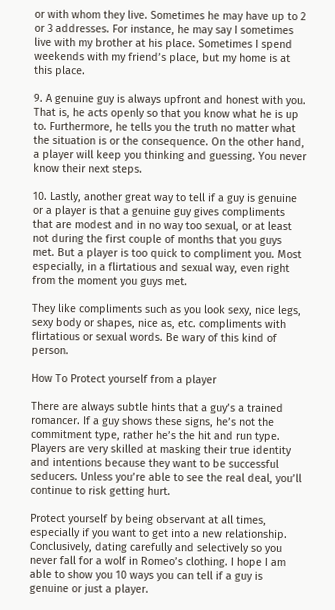or with whom they live. Sometimes he may have up to 2 or 3 addresses. For instance, he may say I sometimes live with my brother at his place. Sometimes I spend weekends with my friend’s place, but my home is at this place.

9. A genuine guy is always upfront and honest with you. That is, he acts openly so that you know what he is up to. Furthermore, he tells you the truth no matter what the situation is or the consequence. On the other hand, a player will keep you thinking and guessing. You never know their next steps.

10. Lastly, another great way to tell if a guy is genuine or a player is that a genuine guy gives compliments that are modest and in no way too sexual, or at least not during the first couple of months that you guys met. But a player is too quick to compliment you. Most especially, in a flirtatious and sexual way, even right from the moment you guys met.

They like compliments such as you look sexy, nice legs, sexy body or shapes, nice as, etc. compliments with flirtatious or sexual words. Be wary of this kind of person.

How To Protect yourself from a player

There are always subtle hints that a guy’s a trained romancer. If a guy shows these signs, he’s not the commitment type, rather he’s the hit and run type. Players are very skilled at masking their true identity and intentions because they want to be successful seducers. Unless you’re able to see the real deal, you’ll continue to risk getting hurt.

Protect yourself by being observant at all times, especially if you want to get into a new relationship. Conclusively, dating carefully and selectively so you never fall for a wolf in Romeo’s clothing. I hope I am able to show you 10 ways you can tell if a guy is genuine or just a player.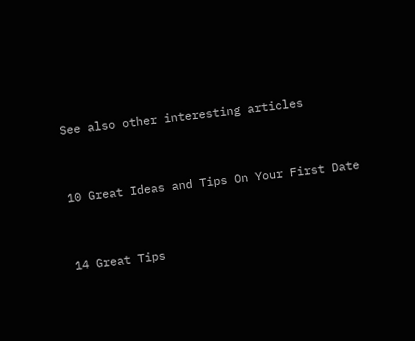See also other interesting articles


10 Great Ideas and Tips On Your First Date


14 Great Tips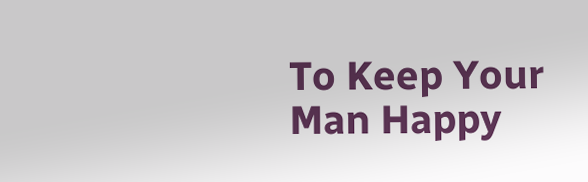To Keep Your Man Happy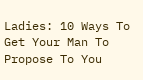Ladies: 10 Ways To Get Your Man To Propose To You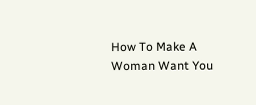How To Make A Woman Want You